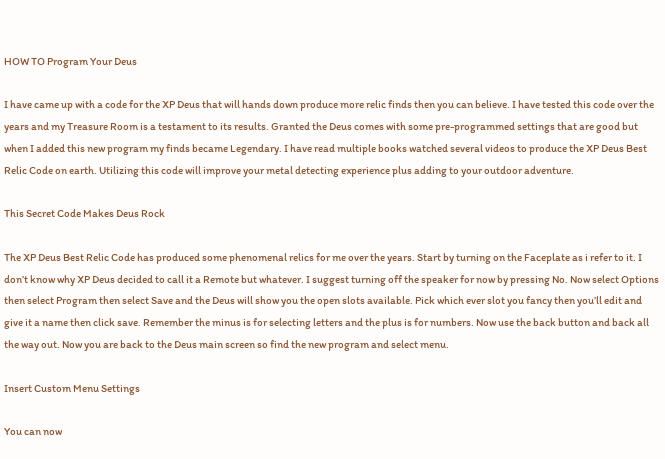HOW TO Program Your Deus

I have came up with a code for the XP Deus that will hands down produce more relic finds then you can believe. I have tested this code over the years and my Treasure Room is a testament to its results. Granted the Deus comes with some pre-programmed settings that are good but when I added this new program my finds became Legendary. I have read multiple books watched several videos to produce the XP Deus Best Relic Code on earth. Utilizing this code will improve your metal detecting experience plus adding to your outdoor adventure.

This Secret Code Makes Deus Rock

The XP Deus Best Relic Code has produced some phenomenal relics for me over the years. Start by turning on the Faceplate as i refer to it. I don’t know why XP Deus decided to call it a Remote but whatever. I suggest turning off the speaker for now by pressing No. Now select Options then select Program then select Save and the Deus will show you the open slots available. Pick which ever slot you fancy then you’ll edit and give it a name then click save. Remember the minus is for selecting letters and the plus is for numbers. Now use the back button and back all the way out. Now you are back to the Deus main screen so find the new program and select menu.

Insert Custom Menu Settings

You can now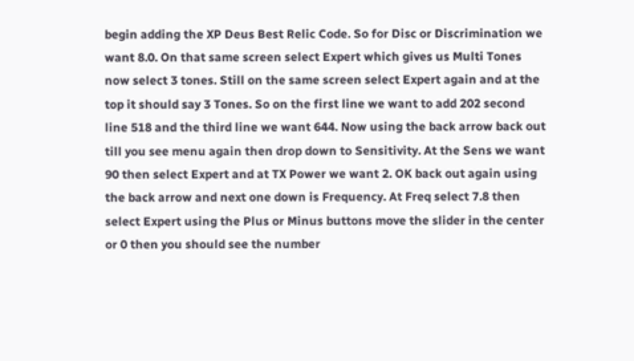begin adding the XP Deus Best Relic Code. So for Disc or Discrimination we want 8.0. On that same screen select Expert which gives us Multi Tones now select 3 tones. Still on the same screen select Expert again and at the top it should say 3 Tones. So on the first line we want to add 202 second line 518 and the third line we want 644. Now using the back arrow back out till you see menu again then drop down to Sensitivity. At the Sens we want 90 then select Expert and at TX Power we want 2. OK back out again using the back arrow and next one down is Frequency. At Freq select 7.8 then select Expert using the Plus or Minus buttons move the slider in the center or 0 then you should see the number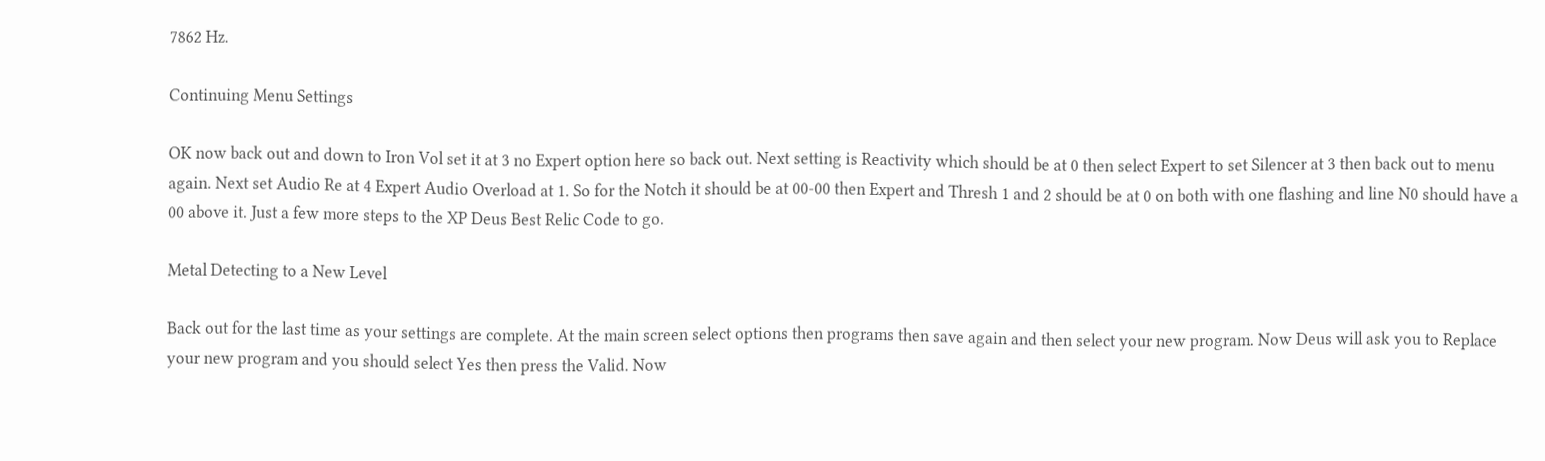7862 Hz.

Continuing Menu Settings

OK now back out and down to Iron Vol set it at 3 no Expert option here so back out. Next setting is Reactivity which should be at 0 then select Expert to set Silencer at 3 then back out to menu again. Next set Audio Re at 4 Expert Audio Overload at 1. So for the Notch it should be at 00-00 then Expert and Thresh 1 and 2 should be at 0 on both with one flashing and line N0 should have a 00 above it. Just a few more steps to the XP Deus Best Relic Code to go.

Metal Detecting to a New Level

Back out for the last time as your settings are complete. At the main screen select options then programs then save again and then select your new program. Now Deus will ask you to Replace your new program and you should select Yes then press the Valid. Now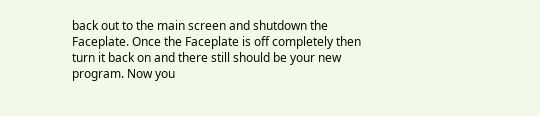back out to the main screen and shutdown the Faceplate. Once the Faceplate is off completely then turn it back on and there still should be your new program. Now you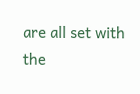are all set with the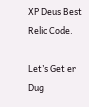XP Deus Best Relic Code.

Let’s Get er Dug